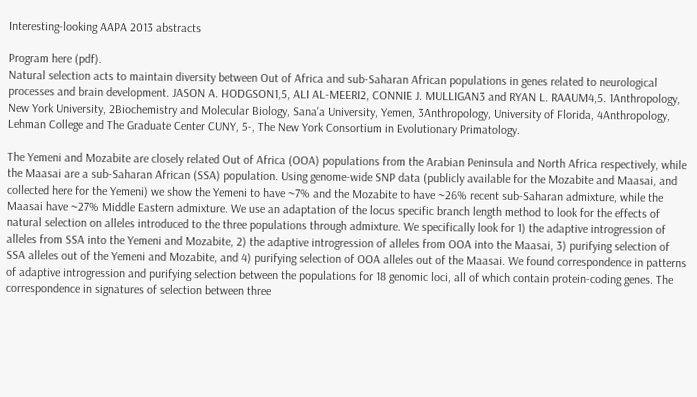Interesting-looking AAPA 2013 abstracts

Program here (pdf).
Natural selection acts to maintain diversity between Out of Africa and sub-Saharan African populations in genes related to neurological processes and brain development. JASON A. HODGSON1,5, ALI AL-MEERI2, CONNIE J. MULLIGAN3 and RYAN L. RAAUM4,5. 1Anthropology, New York University, 2Biochemistry and Molecular Biology, Sana'a University, Yemen, 3Anthropology, University of Florida, 4Anthropology, Lehman College and The Graduate Center CUNY, 5-, The New York Consortium in Evolutionary Primatology.

The Yemeni and Mozabite are closely related Out of Africa (OOA) populations from the Arabian Peninsula and North Africa respectively, while the Maasai are a sub-Saharan African (SSA) population. Using genome-wide SNP data (publicly available for the Mozabite and Maasai, and collected here for the Yemeni) we show the Yemeni to have ~7% and the Mozabite to have ~26% recent sub-Saharan admixture, while the Maasai have ~27% Middle Eastern admixture. We use an adaptation of the locus specific branch length method to look for the effects of natural selection on alleles introduced to the three populations through admixture. We specifically look for 1) the adaptive introgression of alleles from SSA into the Yemeni and Mozabite, 2) the adaptive introgression of alleles from OOA into the Maasai, 3) purifying selection of SSA alleles out of the Yemeni and Mozabite, and 4) purifying selection of OOA alleles out of the Maasai. We found correspondence in patterns of adaptive introgression and purifying selection between the populations for 18 genomic loci, all of which contain protein-coding genes. The correspondence in signatures of selection between three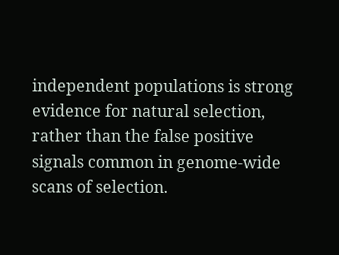independent populations is strong evidence for natural selection, rather than the false positive signals common in genome-wide scans of selection.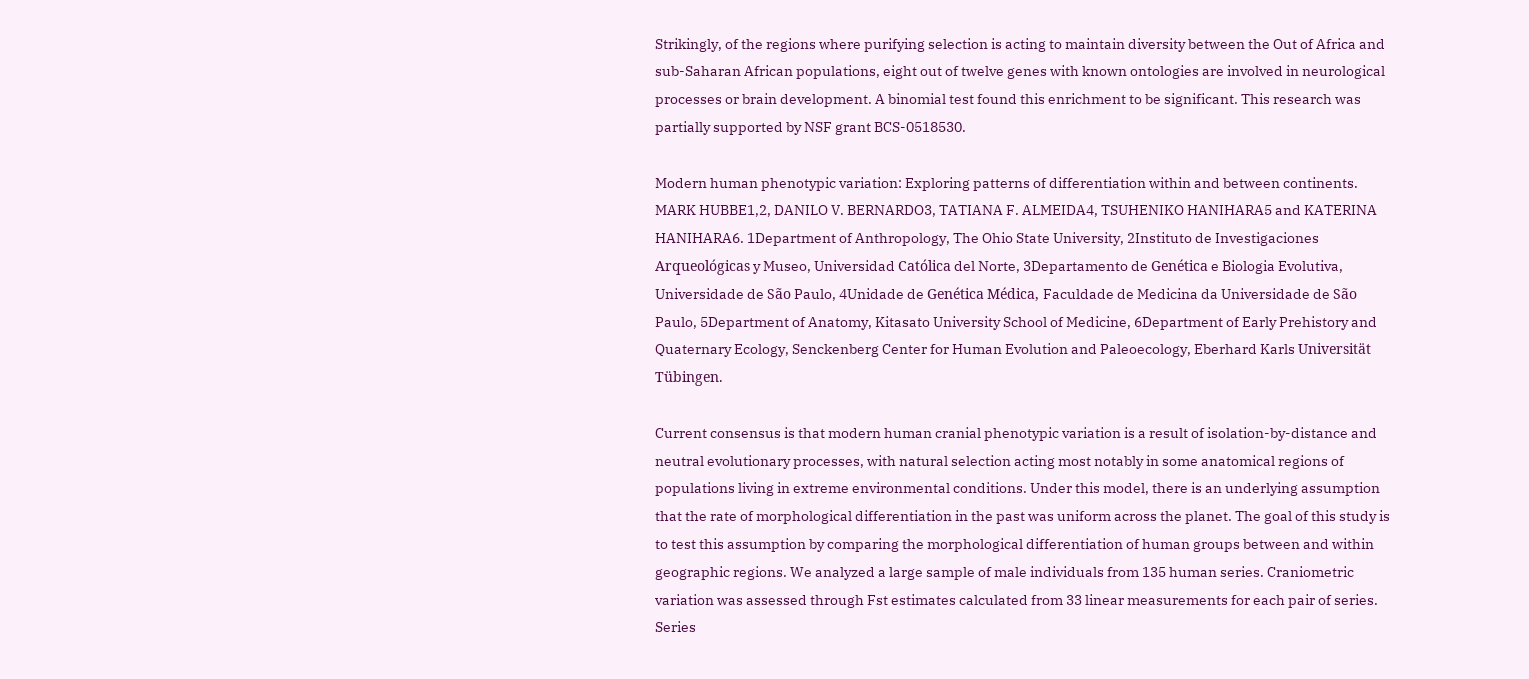Strikingly, of the regions where purifying selection is acting to maintain diversity between the Out of Africa and sub-Saharan African populations, eight out of twelve genes with known ontologies are involved in neurological processes or brain development. A binomial test found this enrichment to be significant. This research was partially supported by NSF grant BCS-0518530.

Modern human phenotypic variation: Exploring patterns of differentiation within and between continents. MARK HUBBE1,2, DANILO V. BERNARDO3, TATIANA F. ALMEIDA4, TSUHENIKO HANIHARA5 and KATERINA HANIHARA6. 1Department of Anthropology, The Ohio State University, 2Instituto de Investigaciones Arqueológicas y Museo, Universidad Católica del Norte, 3Departamento de Genética e Biologia Evolutiva, Universidade de São Paulo, 4Unidade de Genética Médica, Faculdade de Medicina da Universidade de São Paulo, 5Department of Anatomy, Kitasato University School of Medicine, 6Department of Early Prehistory and Quaternary Ecology, Senckenberg Center for Human Evolution and Paleoecology, Eberhard Karls Universität Tübingen.

Current consensus is that modern human cranial phenotypic variation is a result of isolation-by-distance and neutral evolutionary processes, with natural selection acting most notably in some anatomical regions of populations living in extreme environmental conditions. Under this model, there is an underlying assumption that the rate of morphological differentiation in the past was uniform across the planet. The goal of this study is to test this assumption by comparing the morphological differentiation of human groups between and within geographic regions. We analyzed a large sample of male individuals from 135 human series. Craniometric variation was assessed through Fst estimates calculated from 33 linear measurements for each pair of series. Series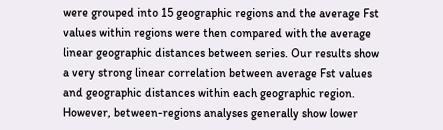were grouped into 15 geographic regions and the average Fst values within regions were then compared with the average linear geographic distances between series. Our results show a very strong linear correlation between average Fst values and geographic distances within each geographic region. However, between-regions analyses generally show lower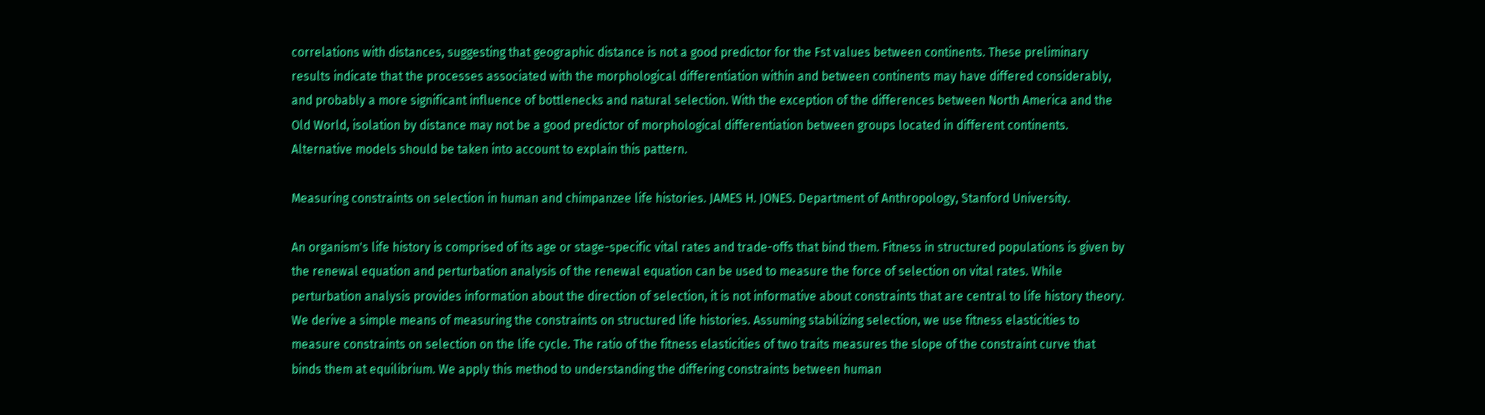correlations with distances, suggesting that geographic distance is not a good predictor for the Fst values between continents. These preliminary results indicate that the processes associated with the morphological differentiation within and between continents may have differed considerably, and probably a more significant influence of bottlenecks and natural selection. With the exception of the differences between North America and the Old World, isolation by distance may not be a good predictor of morphological differentiation between groups located in different continents. Alternative models should be taken into account to explain this pattern.

Measuring constraints on selection in human and chimpanzee life histories. JAMES H. JONES. Department of Anthropology, Stanford University.

An organism's life history is comprised of its age or stage-specific vital rates and trade-offs that bind them. Fitness in structured populations is given by the renewal equation and perturbation analysis of the renewal equation can be used to measure the force of selection on vital rates. While perturbation analysis provides information about the direction of selection, it is not informative about constraints that are central to life history theory. We derive a simple means of measuring the constraints on structured life histories. Assuming stabilizing selection, we use fitness elasticities to measure constraints on selection on the life cycle. The ratio of the fitness elasticities of two traits measures the slope of the constraint curve that binds them at equilibrium. We apply this method to understanding the differing constraints between human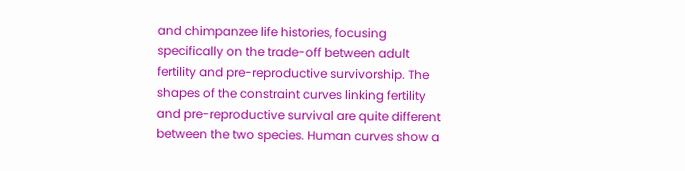and chimpanzee life histories, focusing specifically on the trade-off between adult fertility and pre-reproductive survivorship. The shapes of the constraint curves linking fertility and pre-reproductive survival are quite different between the two species. Human curves show a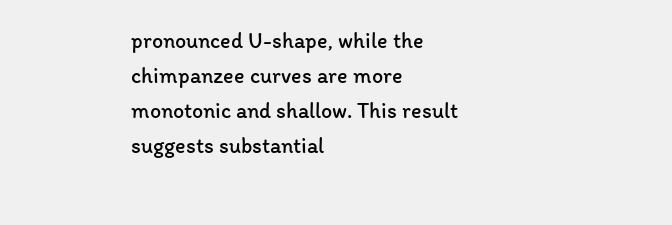pronounced U-shape, while the chimpanzee curves are more monotonic and shallow. This result suggests substantial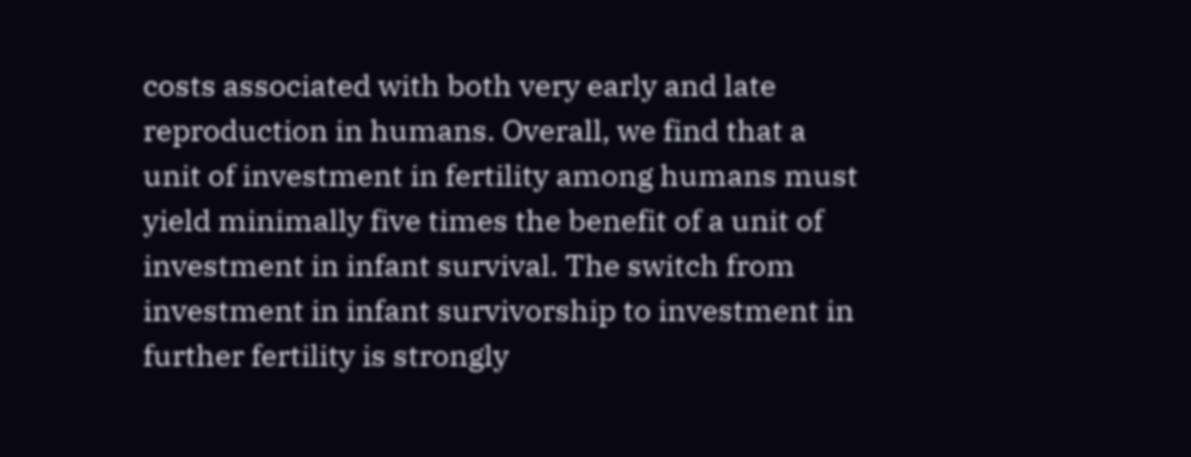costs associated with both very early and late reproduction in humans. Overall, we find that a unit of investment in fertility among humans must yield minimally five times the benefit of a unit of investment in infant survival. The switch from investment in infant survivorship to investment in further fertility is strongly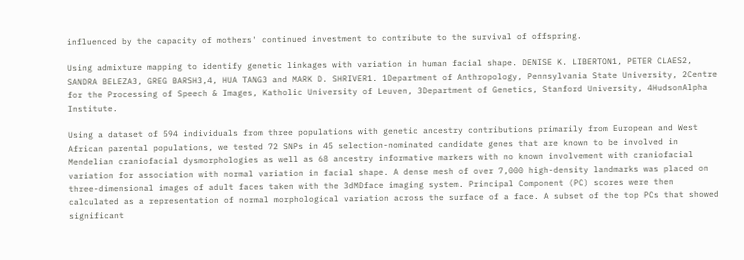influenced by the capacity of mothers' continued investment to contribute to the survival of offspring.

Using admixture mapping to identify genetic linkages with variation in human facial shape. DENISE K. LIBERTON1, PETER CLAES2, SANDRA BELEZA3, GREG BARSH3,4, HUA TANG3 and MARK D. SHRIVER1. 1Department of Anthropology, Pennsylvania State University, 2Centre for the Processing of Speech & Images, Katholic University of Leuven, 3Department of Genetics, Stanford University, 4HudsonAlpha Institute.

Using a dataset of 594 individuals from three populations with genetic ancestry contributions primarily from European and West African parental populations, we tested 72 SNPs in 45 selection-nominated candidate genes that are known to be involved in Mendelian craniofacial dysmorphologies as well as 68 ancestry informative markers with no known involvement with craniofacial variation for association with normal variation in facial shape. A dense mesh of over 7,000 high-density landmarks was placed on three-dimensional images of adult faces taken with the 3dMDface imaging system. Principal Component (PC) scores were then calculated as a representation of normal morphological variation across the surface of a face. A subset of the top PCs that showed significant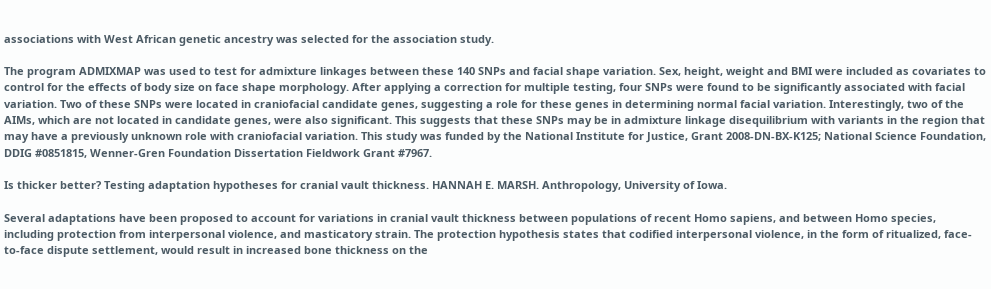associations with West African genetic ancestry was selected for the association study.

The program ADMIXMAP was used to test for admixture linkages between these 140 SNPs and facial shape variation. Sex, height, weight and BMI were included as covariates to control for the effects of body size on face shape morphology. After applying a correction for multiple testing, four SNPs were found to be significantly associated with facial variation. Two of these SNPs were located in craniofacial candidate genes, suggesting a role for these genes in determining normal facial variation. Interestingly, two of the AIMs, which are not located in candidate genes, were also significant. This suggests that these SNPs may be in admixture linkage disequilibrium with variants in the region that may have a previously unknown role with craniofacial variation. This study was funded by the National Institute for Justice, Grant 2008-DN-BX-K125; National Science Foundation, DDIG #0851815, Wenner-Gren Foundation Dissertation Fieldwork Grant #7967.

Is thicker better? Testing adaptation hypotheses for cranial vault thickness. HANNAH E. MARSH. Anthropology, University of Iowa.

Several adaptations have been proposed to account for variations in cranial vault thickness between populations of recent Homo sapiens, and between Homo species, including protection from interpersonal violence, and masticatory strain. The protection hypothesis states that codified interpersonal violence, in the form of ritualized, face-to-face dispute settlement, would result in increased bone thickness on the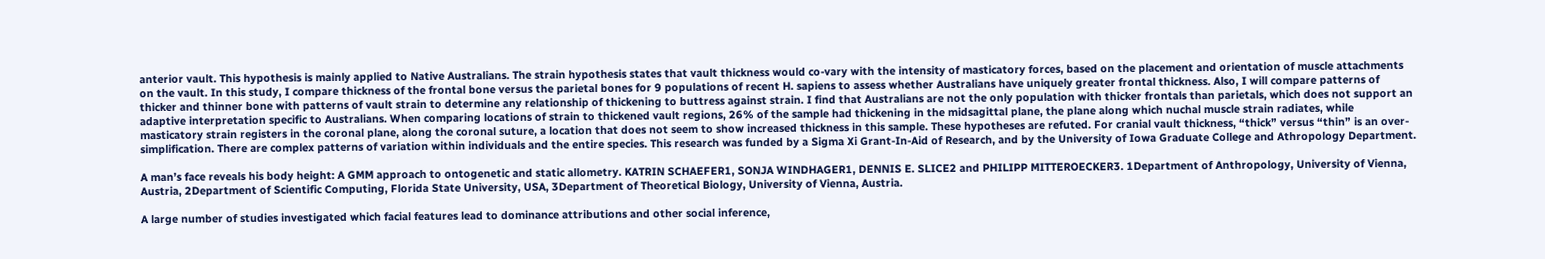anterior vault. This hypothesis is mainly applied to Native Australians. The strain hypothesis states that vault thickness would co-vary with the intensity of masticatory forces, based on the placement and orientation of muscle attachments on the vault. In this study, I compare thickness of the frontal bone versus the parietal bones for 9 populations of recent H. sapiens to assess whether Australians have uniquely greater frontal thickness. Also, I will compare patterns of thicker and thinner bone with patterns of vault strain to determine any relationship of thickening to buttress against strain. I find that Australians are not the only population with thicker frontals than parietals, which does not support an adaptive interpretation specific to Australians. When comparing locations of strain to thickened vault regions, 26% of the sample had thickening in the midsagittal plane, the plane along which nuchal muscle strain radiates, while masticatory strain registers in the coronal plane, along the coronal suture, a location that does not seem to show increased thickness in this sample. These hypotheses are refuted. For cranial vault thickness, “thick” versus “thin” is an over-simplification. There are complex patterns of variation within individuals and the entire species. This research was funded by a Sigma Xi Grant-In-Aid of Research, and by the University of Iowa Graduate College and Athropology Department.

A man’s face reveals his body height: A GMM approach to ontogenetic and static allometry. KATRIN SCHAEFER1, SONJA WINDHAGER1, DENNIS E. SLICE2 and PHILIPP MITTEROECKER3. 1Department of Anthropology, University of Vienna, Austria, 2Department of Scientific Computing, Florida State University, USA, 3Department of Theoretical Biology, University of Vienna, Austria.

A large number of studies investigated which facial features lead to dominance attributions and other social inference,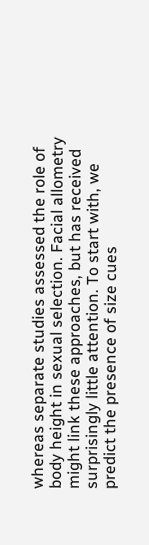whereas separate studies assessed the role of body height in sexual selection. Facial allometry might link these approaches, but has received surprisingly little attention. To start with, we predict the presence of size cues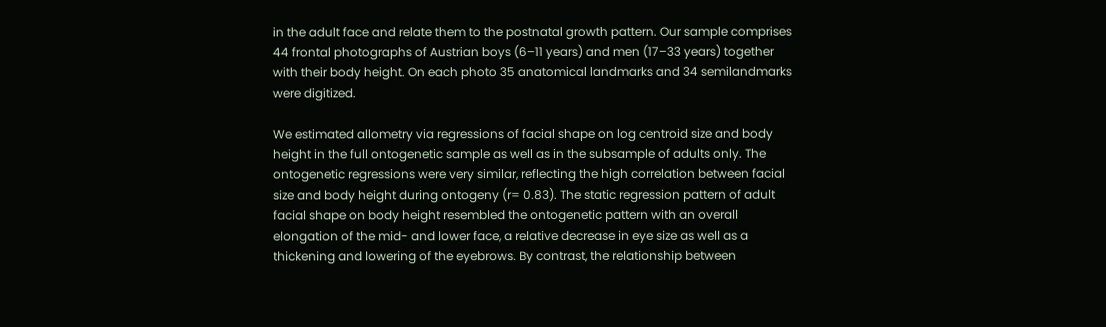in the adult face and relate them to the postnatal growth pattern. Our sample comprises 44 frontal photographs of Austrian boys (6–11 years) and men (17–33 years) together with their body height. On each photo 35 anatomical landmarks and 34 semilandmarks were digitized.

We estimated allometry via regressions of facial shape on log centroid size and body height in the full ontogenetic sample as well as in the subsample of adults only. The ontogenetic regressions were very similar, reflecting the high correlation between facial size and body height during ontogeny (r= 0.83). The static regression pattern of adult facial shape on body height resembled the ontogenetic pattern with an overall elongation of the mid- and lower face, a relative decrease in eye size as well as a thickening and lowering of the eyebrows. By contrast, the relationship between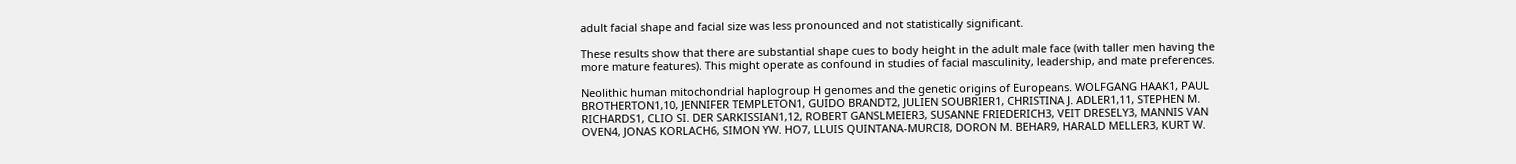adult facial shape and facial size was less pronounced and not statistically significant.

These results show that there are substantial shape cues to body height in the adult male face (with taller men having the more mature features). This might operate as confound in studies of facial masculinity, leadership, and mate preferences.

Neolithic human mitochondrial haplogroup H genomes and the genetic origins of Europeans. WOLFGANG HAAK1, PAUL BROTHERTON1,10, JENNIFER TEMPLETON1, GUIDO BRANDT2, JULIEN SOUBRIER1, CHRISTINA J. ADLER1,11, STEPHEN M. RICHARDS1, CLIO SI. DER SARKISSIAN1,12, ROBERT GANSLMEIER3, SUSANNE FRIEDERICH3, VEIT DRESELY3, MANNIS VAN OVEN4, JONAS KORLACH6, SIMON YW. HO7, LLUIS QUINTANA-MURCI8, DORON M. BEHAR9, HARALD MELLER3, KURT W.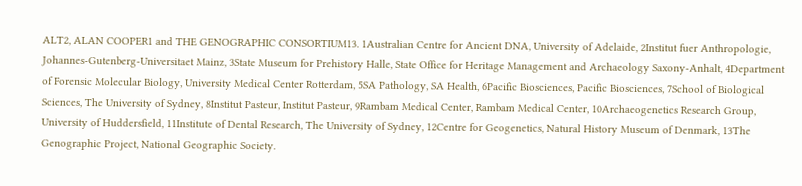ALT2, ALAN COOPER1 and THE GENOGRAPHIC CONSORTIUM13. 1Australian Centre for Ancient DNA, University of Adelaide, 2Institut fuer Anthropologie, Johannes-Gutenberg-Universitaet Mainz, 3State Museum for Prehistory Halle, State Office for Heritage Management and Archaeology Saxony-Anhalt, 4Department of Forensic Molecular Biology, University Medical Center Rotterdam, 5SA Pathology, SA Health, 6Pacific Biosciences, Pacific Biosciences, 7School of Biological Sciences, The University of Sydney, 8Institut Pasteur, Institut Pasteur, 9Rambam Medical Center, Rambam Medical Center, 10Archaeogenetics Research Group, University of Huddersfield, 11Institute of Dental Research, The University of Sydney, 12Centre for Geogenetics, Natural History Museum of Denmark, 13The Genographic Project, National Geographic Society.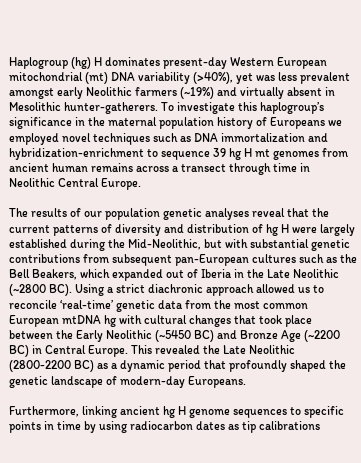Haplogroup (hg) H dominates present-day Western European mitochondrial (mt) DNA variability (>40%), yet was less prevalent amongst early Neolithic farmers (~19%) and virtually absent in Mesolithic hunter-gatherers. To investigate this haplogroup’s significance in the maternal population history of Europeans we employed novel techniques such as DNA immortalization and hybridization-enrichment to sequence 39 hg H mt genomes from ancient human remains across a transect through time in Neolithic Central Europe.

The results of our population genetic analyses reveal that the current patterns of diversity and distribution of hg H were largely established during the Mid-Neolithic, but with substantial genetic contributions from subsequent pan-European cultures such as the Bell Beakers, which expanded out of Iberia in the Late Neolithic (~2800 BC). Using a strict diachronic approach allowed us to reconcile ‘real-time’ genetic data from the most common European mtDNA hg with cultural changes that took place between the Early Neolithic (~5450 BC) and Bronze Age (~2200 BC) in Central Europe. This revealed the Late Neolithic (2800-2200 BC) as a dynamic period that profoundly shaped the genetic landscape of modern-day Europeans.

Furthermore, linking ancient hg H genome sequences to specific points in time by using radiocarbon dates as tip calibrations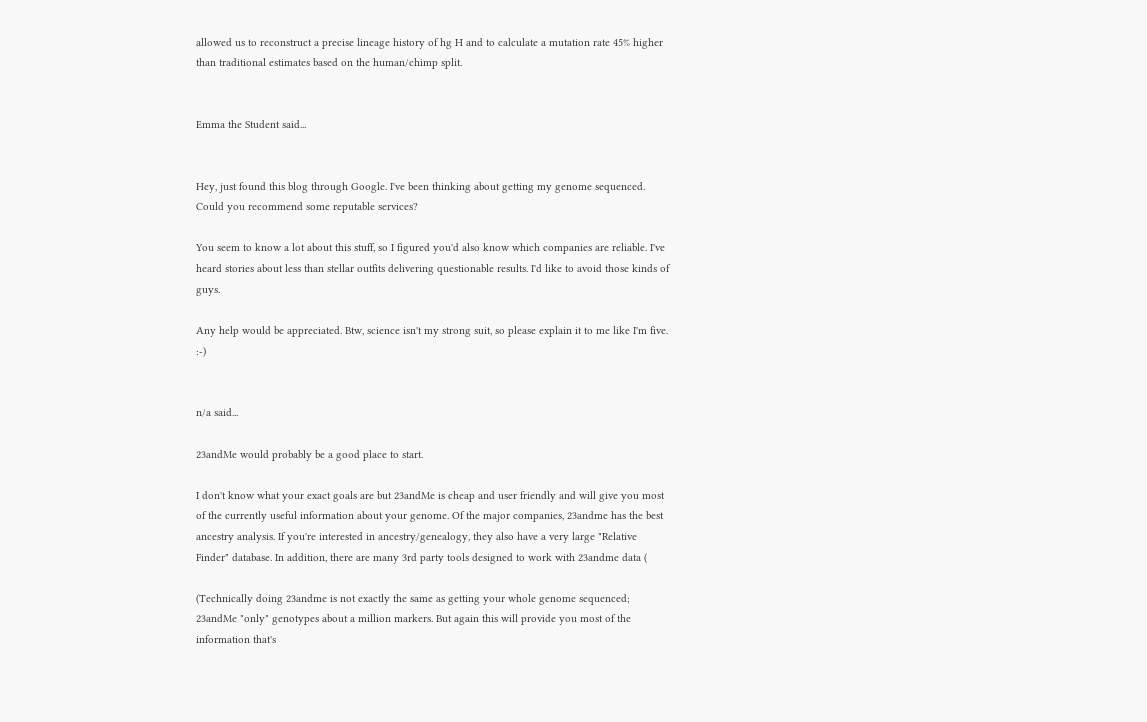allowed us to reconstruct a precise lineage history of hg H and to calculate a mutation rate 45% higher than traditional estimates based on the human/chimp split.


Emma the Student said...


Hey, just found this blog through Google. I've been thinking about getting my genome sequenced. Could you recommend some reputable services?

You seem to know a lot about this stuff, so I figured you'd also know which companies are reliable. I've heard stories about less than stellar outfits delivering questionable results. I'd like to avoid those kinds of guys.

Any help would be appreciated. Btw, science isn't my strong suit, so please explain it to me like I'm five. :-)


n/a said...

23andMe would probably be a good place to start.

I don't know what your exact goals are but 23andMe is cheap and user friendly and will give you most of the currently useful information about your genome. Of the major companies, 23andme has the best ancestry analysis. If you're interested in ancestry/genealogy, they also have a very large "Relative Finder" database. In addition, there are many 3rd party tools designed to work with 23andme data (

(Technically doing 23andme is not exactly the same as getting your whole genome sequenced; 23andMe "only" genotypes about a million markers. But again this will provide you most of the information that's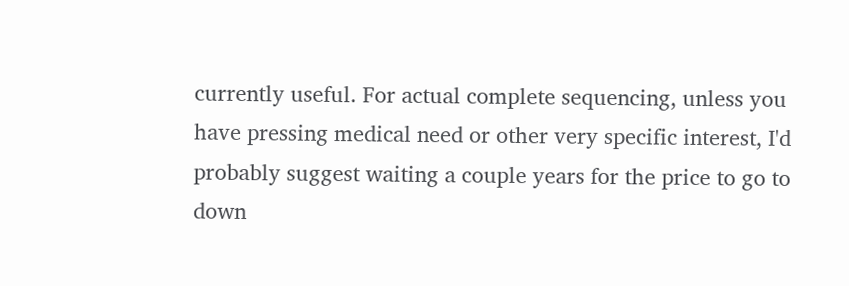currently useful. For actual complete sequencing, unless you have pressing medical need or other very specific interest, I'd probably suggest waiting a couple years for the price to go to down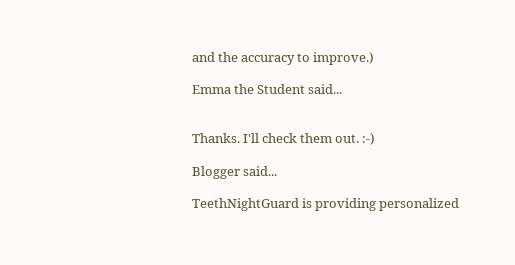and the accuracy to improve.)

Emma the Student said...


Thanks. I'll check them out. :-)

Blogger said...

TeethNightGuard is providing personalized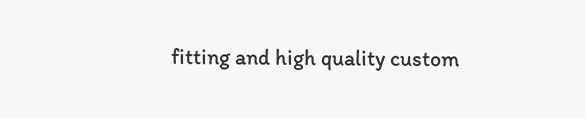fitting and high quality custom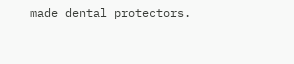made dental protectors.